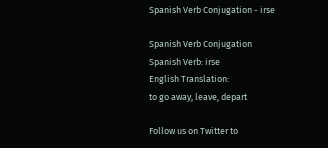Spanish Verb Conjugation - irse

Spanish Verb Conjugation
Spanish Verb: irse
English Translation:
to go away, leave, depart

Follow us on Twitter to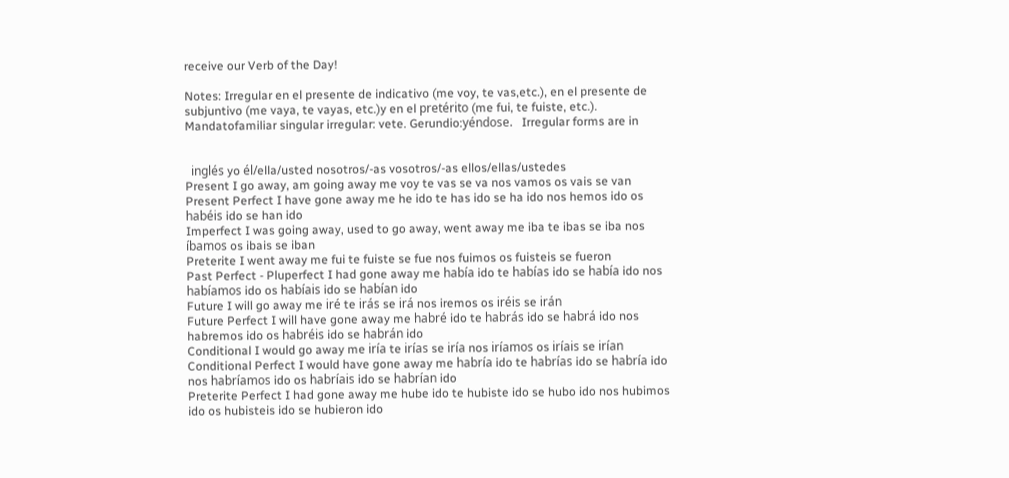receive our Verb of the Day!

Notes: Irregular en el presente de indicativo (me voy, te vas,etc.), en el presente de subjuntivo (me vaya, te vayas, etc.)y en el pretérito (me fui, te fuiste, etc.). Mandatofamiliar singular irregular: vete. Gerundio:yéndose.   Irregular forms are in


  inglés yo él/ella/usted nosotros/-as vosotros/-as ellos/ellas/ustedes
Present I go away, am going away me voy te vas se va nos vamos os vais se van
Present Perfect I have gone away me he ido te has ido se ha ido nos hemos ido os habéis ido se han ido
Imperfect I was going away, used to go away, went away me iba te ibas se iba nos íbamos os ibais se iban
Preterite I went away me fui te fuiste se fue nos fuimos os fuisteis se fueron
Past Perfect - Pluperfect I had gone away me había ido te habías ido se había ido nos habíamos ido os habíais ido se habían ido
Future I will go away me iré te irás se irá nos iremos os iréis se irán
Future Perfect I will have gone away me habré ido te habrás ido se habrá ido nos habremos ido os habréis ido se habrán ido
Conditional I would go away me iría te irías se iría nos iríamos os iríais se irían
Conditional Perfect I would have gone away me habría ido te habrías ido se habría ido nos habríamos ido os habríais ido se habrían ido
Preterite Perfect I had gone away me hube ido te hubiste ido se hubo ido nos hubimos ido os hubisteis ido se hubieron ido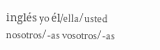inglés yo él/ella/usted nosotros/-as vosotros/-as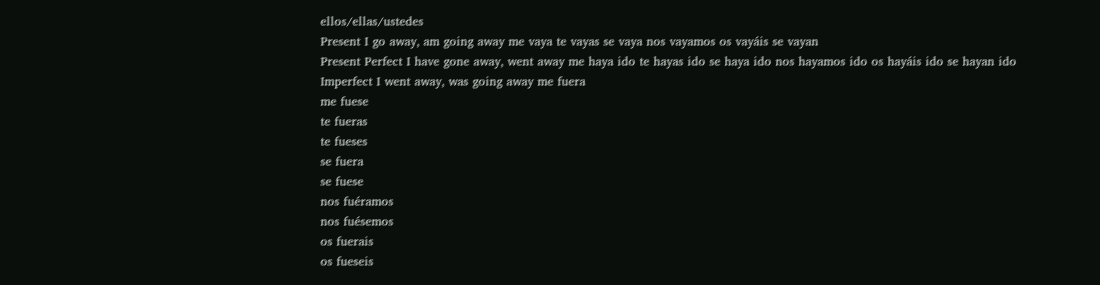ellos/ellas/ustedes
Present I go away, am going away me vaya te vayas se vaya nos vayamos os vayáis se vayan
Present Perfect I have gone away, went away me haya ido te hayas ido se haya ido nos hayamos ido os hayáis ido se hayan ido
Imperfect I went away, was going away me fuera
me fuese
te fueras
te fueses
se fuera
se fuese
nos fuéramos
nos fuésemos
os fuerais
os fueseis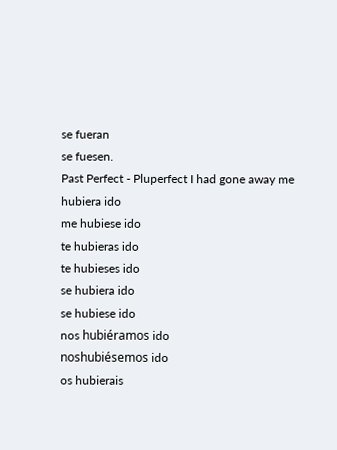se fueran
se fuesen.
Past Perfect - Pluperfect I had gone away me hubiera ido
me hubiese ido
te hubieras ido
te hubieses ido
se hubiera ido
se hubiese ido
nos hubiéramos ido
noshubiésemos ido
os hubierais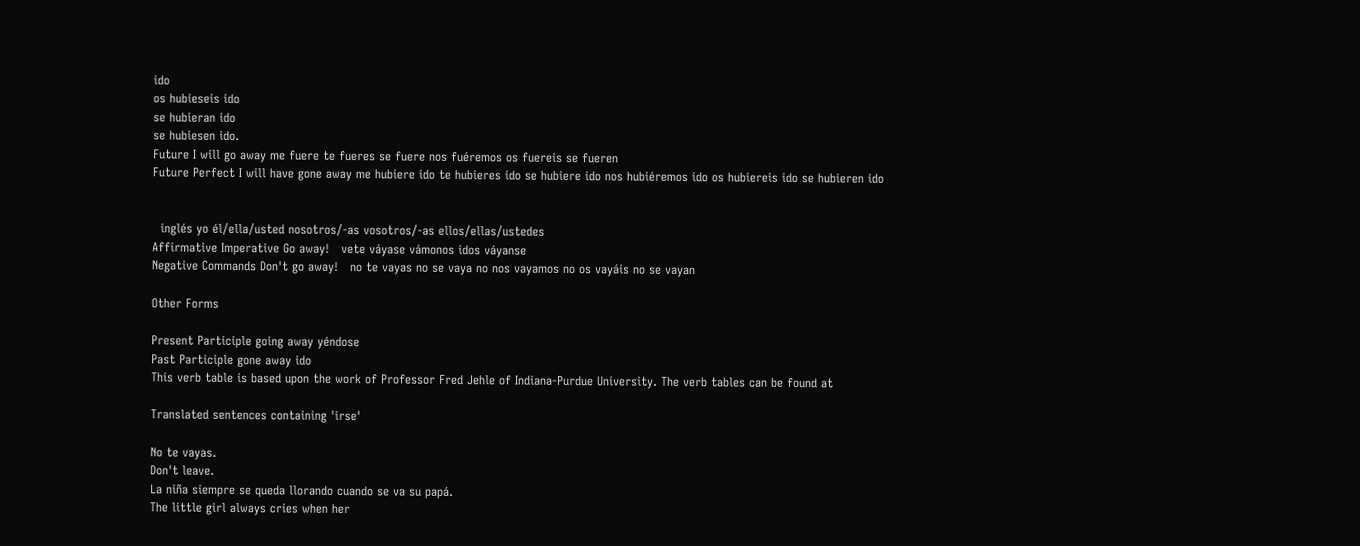ido
os hubieseis ido
se hubieran ido
se hubiesen ido.
Future I will go away me fuere te fueres se fuere nos fuéremos os fuereis se fueren
Future Perfect I will have gone away me hubiere ido te hubieres ido se hubiere ido nos hubiéremos ido os hubiereis ido se hubieren ido


  inglés yo él/ella/usted nosotros/-as vosotros/-as ellos/ellas/ustedes
Affirmative Imperative Go away!   vete váyase vámonos idos váyanse
Negative Commands Don't go away!   no te vayas no se vaya no nos vayamos no os vayáis no se vayan

Other Forms

Present Participle going away yéndose
Past Participle gone away ido
This verb table is based upon the work of Professor Fred Jehle of Indiana-Purdue University. The verb tables can be found at

Translated sentences containing 'irse'

No te vayas.
Don't leave.
La niña siempre se queda llorando cuando se va su papá.
The little girl always cries when her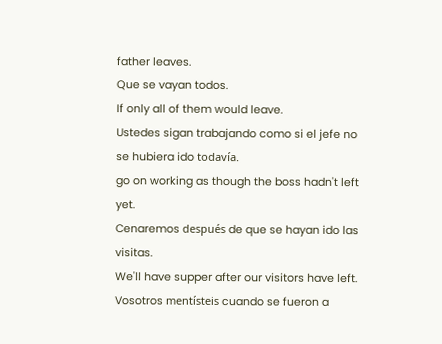father leaves.
Que se vayan todos.
If only all of them would leave.
Ustedes sigan trabajando como si el jefe no se hubiera ido todavía.
go on working as though the boss hadn't left yet.
Cenaremos después de que se hayan ido las visitas.
We'll have supper after our visitors have left.
Vosotros mentísteis cuando se fueron a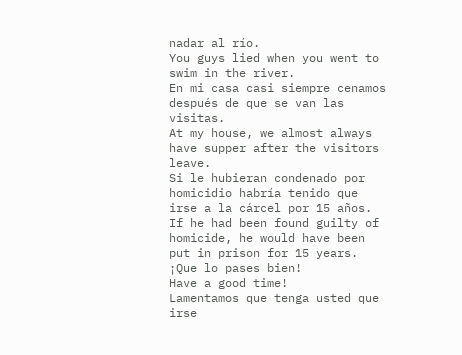nadar al río.
You guys lied when you went to swim in the river.
En mi casa casi siempre cenamos después de que se van las visitas.
At my house, we almost always have supper after the visitors leave.
Si le hubieran condenado por homicidio habría tenido que irse a la cárcel por 15 años.
If he had been found guilty of homicide, he would have been put in prison for 15 years.
¡Que lo pases bien!
Have a good time!
Lamentamos que tenga usted que irse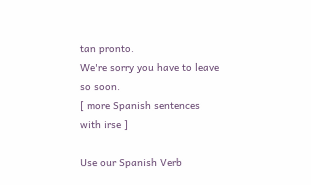tan pronto.
We're sorry you have to leave so soon.
[ more Spanish sentences with irse ]

Use our Spanish Verb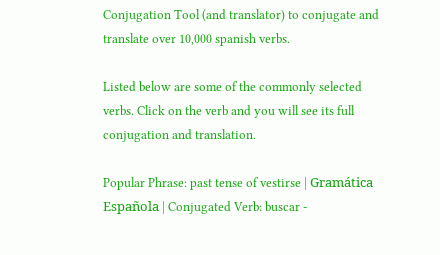Conjugation Tool (and translator) to conjugate and translate over 10,000 spanish verbs.

Listed below are some of the commonly selected verbs. Click on the verb and you will see its full conjugation and translation.

Popular Phrase: past tense of vestirse | Gramática Española | Conjugated Verb: buscar -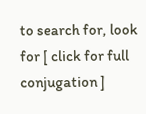to search for, look for [ click for full conjugation ]